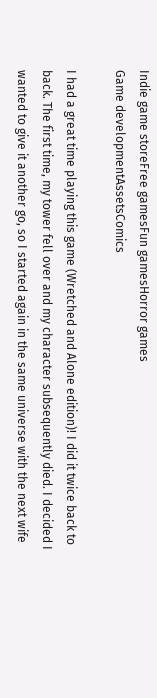Indie game storeFree gamesFun gamesHorror games
Game developmentAssetsComics

I had a great time playing this game (Wretched and Alone edition)! I did it twice back to back. The first time, my tower fell over and my character subsequently died. I decided I wanted to give it another go, so I started again in the same universe with the next wife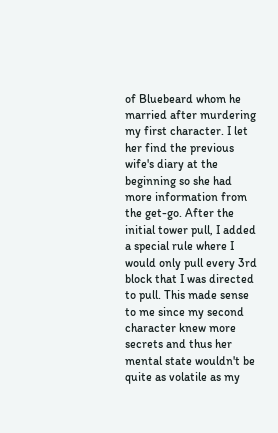of Bluebeard whom he married after murdering my first character. I let her find the previous wife's diary at the beginning so she had more information from the get-go. After the initial tower pull, I added a special rule where I would only pull every 3rd block that I was directed to pull. This made sense to me since my second character knew more secrets and thus her mental state wouldn't be quite as volatile as my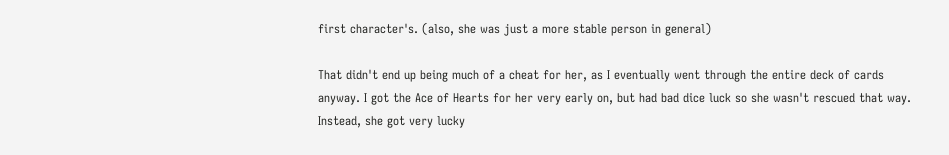first character's. (also, she was just a more stable person in general)

That didn't end up being much of a cheat for her, as I eventually went through the entire deck of cards anyway. I got the Ace of Hearts for her very early on, but had bad dice luck so she wasn't rescued that way. Instead, she got very lucky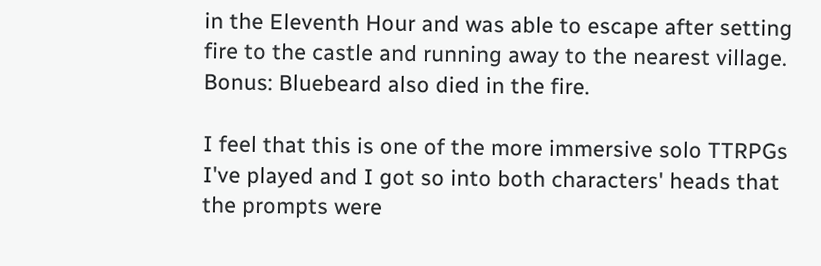in the Eleventh Hour and was able to escape after setting fire to the castle and running away to the nearest village. Bonus: Bluebeard also died in the fire.

I feel that this is one of the more immersive solo TTRPGs I've played and I got so into both characters' heads that the prompts were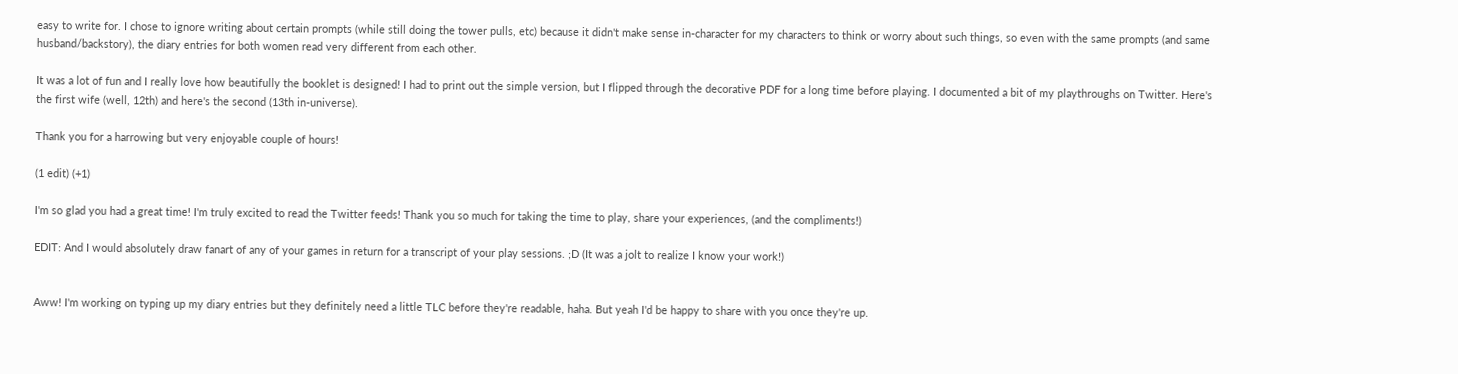easy to write for. I chose to ignore writing about certain prompts (while still doing the tower pulls, etc) because it didn't make sense in-character for my characters to think or worry about such things, so even with the same prompts (and same husband/backstory), the diary entries for both women read very different from each other.

It was a lot of fun and I really love how beautifully the booklet is designed! I had to print out the simple version, but I flipped through the decorative PDF for a long time before playing. I documented a bit of my playthroughs on Twitter. Here's the first wife (well, 12th) and here's the second (13th in-universe).

Thank you for a harrowing but very enjoyable couple of hours!

(1 edit) (+1)

I'm so glad you had a great time! I'm truly excited to read the Twitter feeds! Thank you so much for taking the time to play, share your experiences, (and the compliments!)

EDIT: And I would absolutely draw fanart of any of your games in return for a transcript of your play sessions. ;D (It was a jolt to realize I know your work!)


Aww! I'm working on typing up my diary entries but they definitely need a little TLC before they're readable, haha. But yeah I'd be happy to share with you once they're up.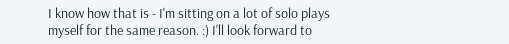I know how that is - I'm sitting on a lot of solo plays myself for the same reason. :) I'll look forward to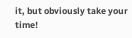it, but obviously take your time!